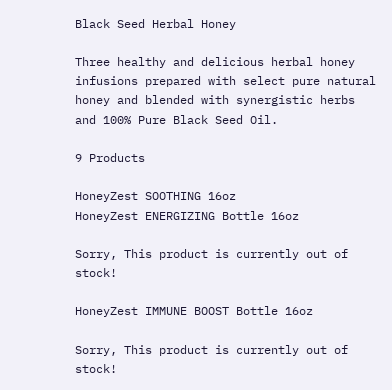Black Seed Herbal Honey

Three healthy and delicious herbal honey infusions prepared with select pure natural honey and blended with synergistic herbs and 100% Pure Black Seed Oil.

9 Products

HoneyZest SOOTHING 16oz
HoneyZest ENERGIZING Bottle 16oz

Sorry, This product is currently out of stock!

HoneyZest IMMUNE BOOST Bottle 16oz

Sorry, This product is currently out of stock!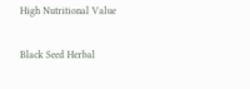High Nutritional Value

Black Seed Herbal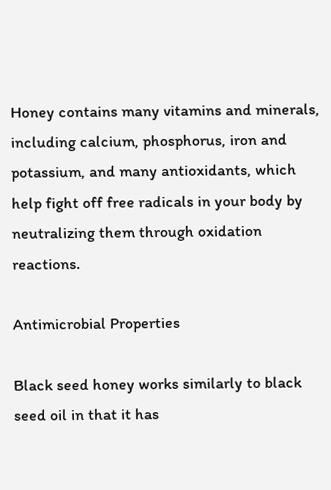Honey contains many vitamins and minerals, including calcium, phosphorus, iron and potassium, and many antioxidants, which help fight off free radicals in your body by neutralizing them through oxidation reactions.

Antimicrobial Properties

Black seed honey works similarly to black seed oil in that it has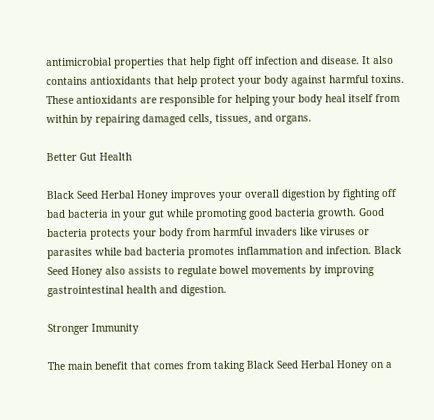antimicrobial properties that help fight off infection and disease. It also contains antioxidants that help protect your body against harmful toxins. These antioxidants are responsible for helping your body heal itself from within by repairing damaged cells, tissues, and organs.

Better Gut Health

Black Seed Herbal Honey improves your overall digestion by fighting off bad bacteria in your gut while promoting good bacteria growth. Good bacteria protects your body from harmful invaders like viruses or parasites while bad bacteria promotes inflammation and infection. Black Seed Honey also assists to regulate bowel movements by improving gastrointestinal health and digestion.

Stronger Immunity

The main benefit that comes from taking Black Seed Herbal Honey on a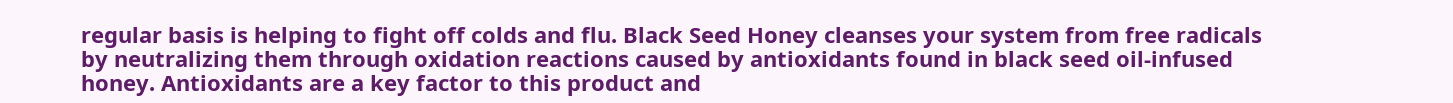regular basis is helping to fight off colds and flu. Black Seed Honey cleanses your system from free radicals by neutralizing them through oxidation reactions caused by antioxidants found in black seed oil-infused honey. Antioxidants are a key factor to this product and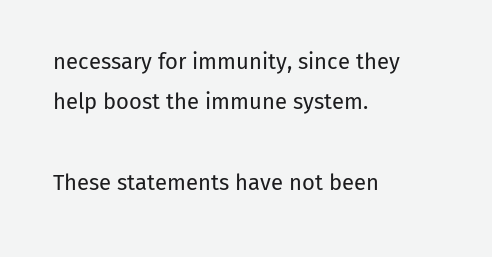necessary for immunity, since they help boost the immune system.

These statements have not been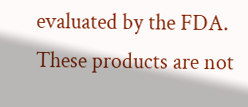evaluated by the FDA. These products are not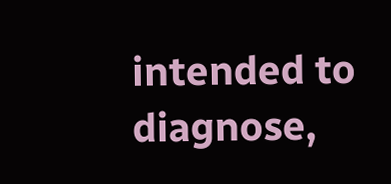intended to diagnose,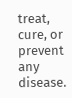treat, cure, or prevent any disease.